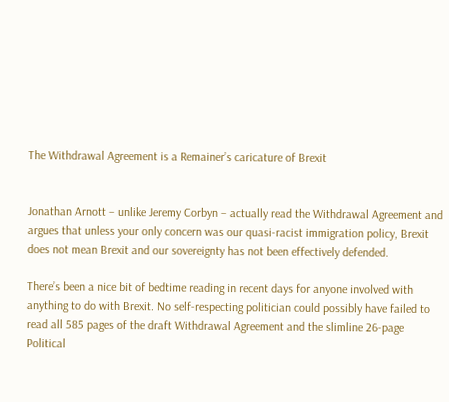The Withdrawal Agreement is a Remainer’s caricature of Brexit


Jonathan Arnott – unlike Jeremy Corbyn – actually read the Withdrawal Agreement and argues that unless your only concern was our quasi-racist immigration policy, Brexit does not mean Brexit and our sovereignty has not been effectively defended.

There’s been a nice bit of bedtime reading in recent days for anyone involved with anything to do with Brexit. No self-respecting politician could possibly have failed to read all 585 pages of the draft Withdrawal Agreement and the slimline 26-page Political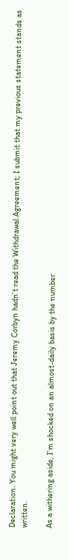Declaration. You might very well point out that Jeremy Corbyn hadn’t read the Withdrawal Agreement; I submit that my previous statement stands as written.

As a withering aside, I’m shocked on an almost-daily basis by the number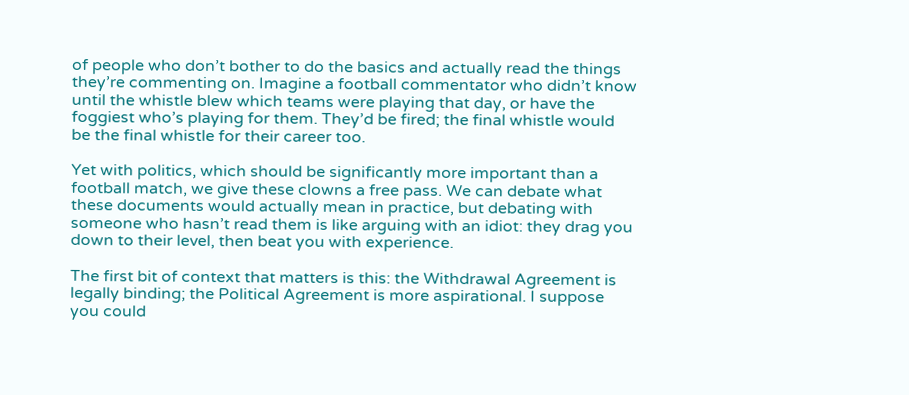of people who don’t bother to do the basics and actually read the things they’re commenting on. Imagine a football commentator who didn’t know until the whistle blew which teams were playing that day, or have the foggiest who’s playing for them. They’d be fired; the final whistle would be the final whistle for their career too.

Yet with politics, which should be significantly more important than a football match, we give these clowns a free pass. We can debate what these documents would actually mean in practice, but debating with someone who hasn’t read them is like arguing with an idiot: they drag you down to their level, then beat you with experience.

The first bit of context that matters is this: the Withdrawal Agreement is legally binding; the Political Agreement is more aspirational. I suppose you could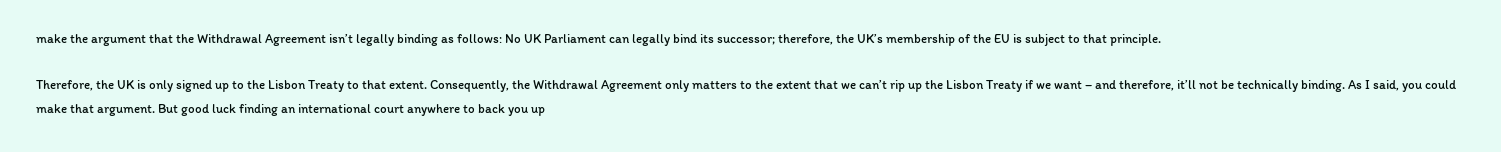make the argument that the Withdrawal Agreement isn’t legally binding as follows: No UK Parliament can legally bind its successor; therefore, the UK’s membership of the EU is subject to that principle.

Therefore, the UK is only signed up to the Lisbon Treaty to that extent. Consequently, the Withdrawal Agreement only matters to the extent that we can’t rip up the Lisbon Treaty if we want – and therefore, it’ll not be technically binding. As I said, you could make that argument. But good luck finding an international court anywhere to back you up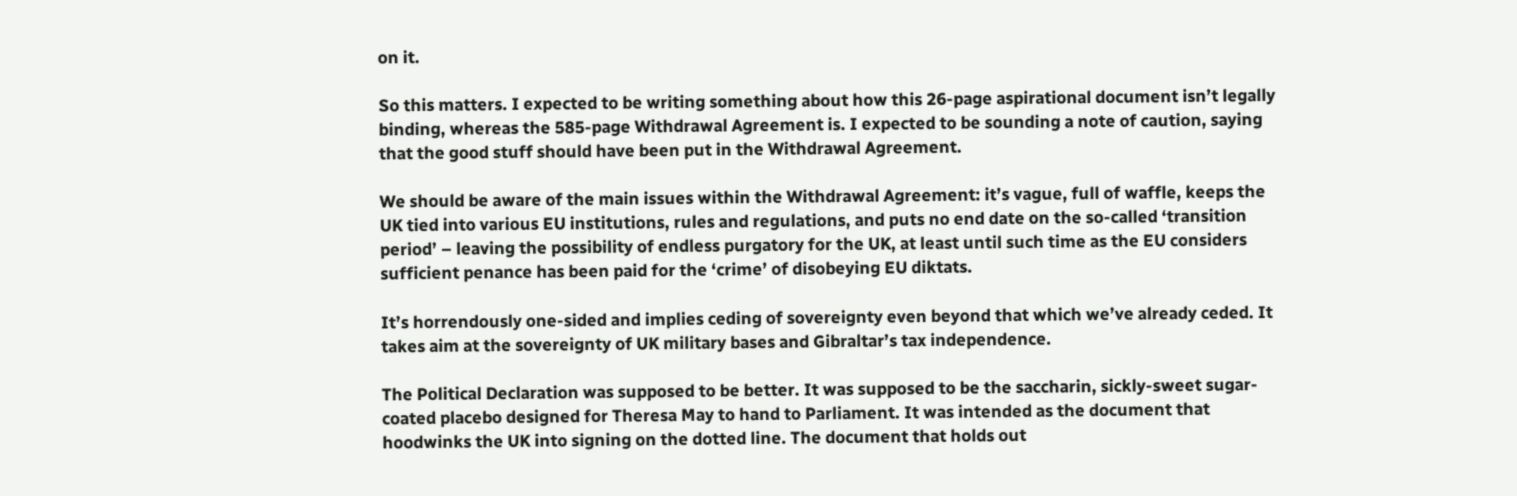on it.

So this matters. I expected to be writing something about how this 26-page aspirational document isn’t legally binding, whereas the 585-page Withdrawal Agreement is. I expected to be sounding a note of caution, saying that the good stuff should have been put in the Withdrawal Agreement.

We should be aware of the main issues within the Withdrawal Agreement: it’s vague, full of waffle, keeps the UK tied into various EU institutions, rules and regulations, and puts no end date on the so-called ‘transition period’ – leaving the possibility of endless purgatory for the UK, at least until such time as the EU considers sufficient penance has been paid for the ‘crime’ of disobeying EU diktats.

It’s horrendously one-sided and implies ceding of sovereignty even beyond that which we’ve already ceded. It takes aim at the sovereignty of UK military bases and Gibraltar’s tax independence.

The Political Declaration was supposed to be better. It was supposed to be the saccharin, sickly-sweet sugar-coated placebo designed for Theresa May to hand to Parliament. It was intended as the document that hoodwinks the UK into signing on the dotted line. The document that holds out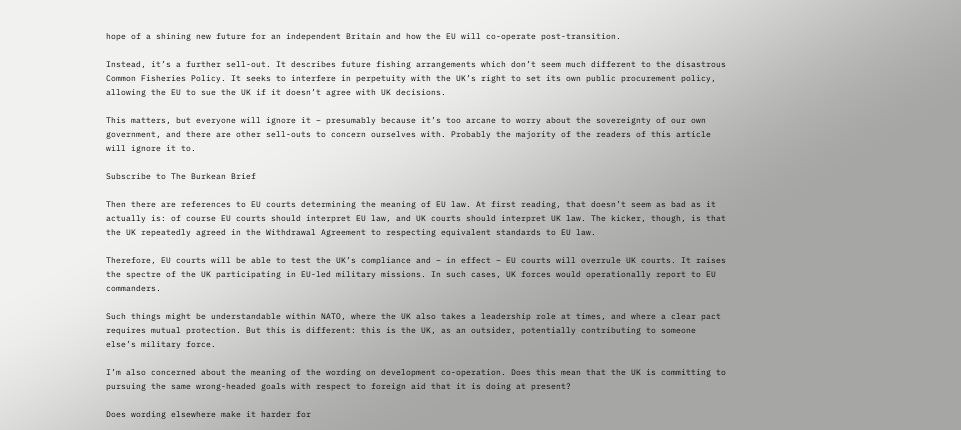hope of a shining new future for an independent Britain and how the EU will co-operate post-transition.

Instead, it’s a further sell-out. It describes future fishing arrangements which don’t seem much different to the disastrous Common Fisheries Policy. It seeks to interfere in perpetuity with the UK’s right to set its own public procurement policy, allowing the EU to sue the UK if it doesn’t agree with UK decisions.

This matters, but everyone will ignore it – presumably because it’s too arcane to worry about the sovereignty of our own government, and there are other sell-outs to concern ourselves with. Probably the majority of the readers of this article will ignore it to.

Subscribe to The Burkean Brief

Then there are references to EU courts determining the meaning of EU law. At first reading, that doesn’t seem as bad as it actually is: of course EU courts should interpret EU law, and UK courts should interpret UK law. The kicker, though, is that the UK repeatedly agreed in the Withdrawal Agreement to respecting equivalent standards to EU law.

Therefore, EU courts will be able to test the UK’s compliance and – in effect – EU courts will overrule UK courts. It raises the spectre of the UK participating in EU-led military missions. In such cases, UK forces would operationally report to EU commanders.

Such things might be understandable within NATO, where the UK also takes a leadership role at times, and where a clear pact requires mutual protection. But this is different: this is the UK, as an outsider, potentially contributing to someone else’s military force.

I’m also concerned about the meaning of the wording on development co-operation. Does this mean that the UK is committing to pursuing the same wrong-headed goals with respect to foreign aid that it is doing at present?

Does wording elsewhere make it harder for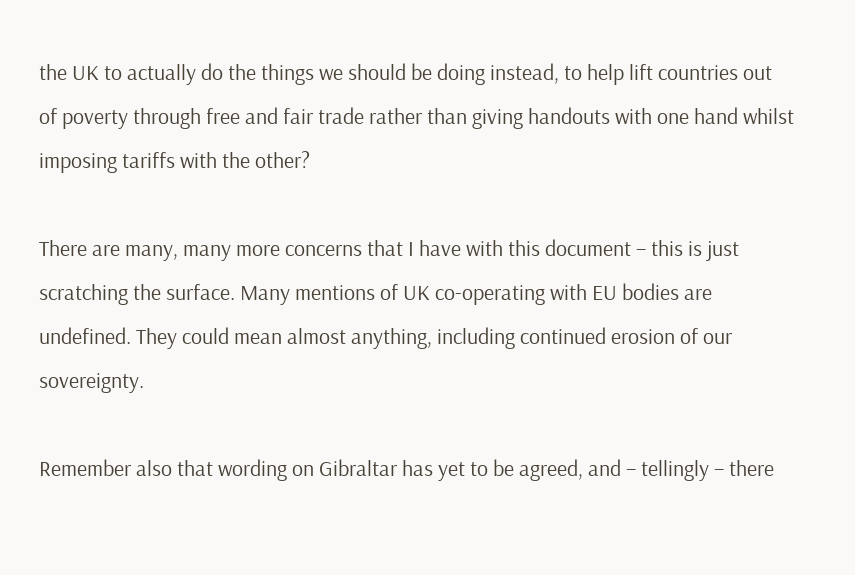the UK to actually do the things we should be doing instead, to help lift countries out of poverty through free and fair trade rather than giving handouts with one hand whilst imposing tariffs with the other?

There are many, many more concerns that I have with this document – this is just scratching the surface. Many mentions of UK co-operating with EU bodies are undefined. They could mean almost anything, including continued erosion of our sovereignty.

Remember also that wording on Gibraltar has yet to be agreed, and – tellingly – there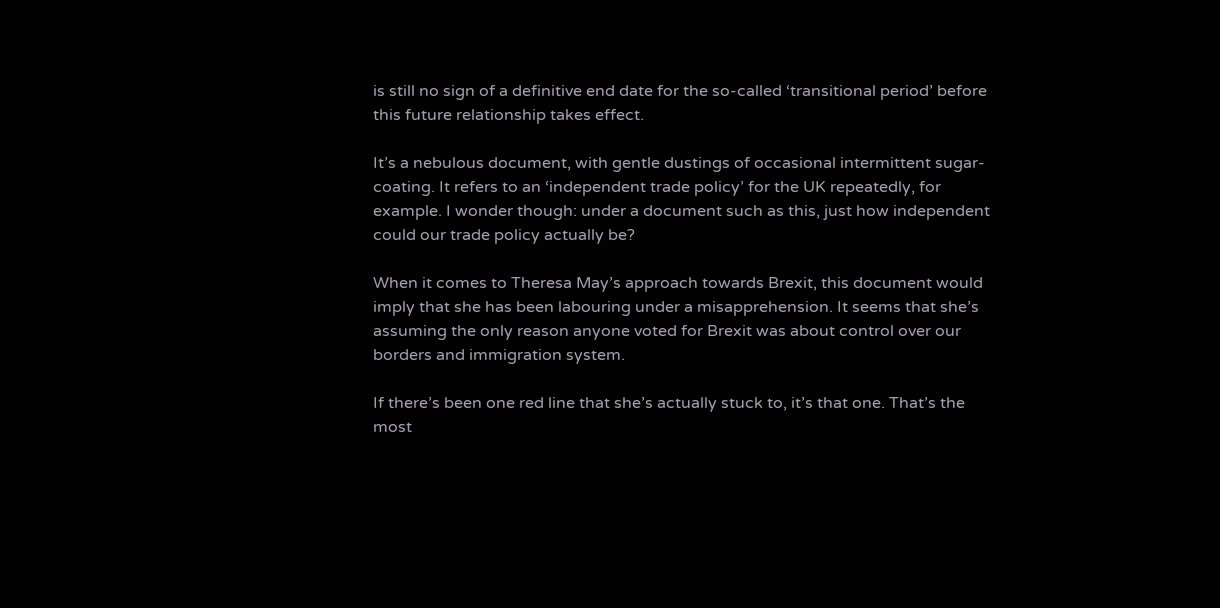is still no sign of a definitive end date for the so-called ‘transitional period’ before this future relationship takes effect.

It’s a nebulous document, with gentle dustings of occasional intermittent sugar-coating. It refers to an ‘independent trade policy’ for the UK repeatedly, for example. I wonder though: under a document such as this, just how independent could our trade policy actually be?

When it comes to Theresa May’s approach towards Brexit, this document would imply that she has been labouring under a misapprehension. It seems that she’s assuming the only reason anyone voted for Brexit was about control over our borders and immigration system.

If there’s been one red line that she’s actually stuck to, it’s that one. That’s the most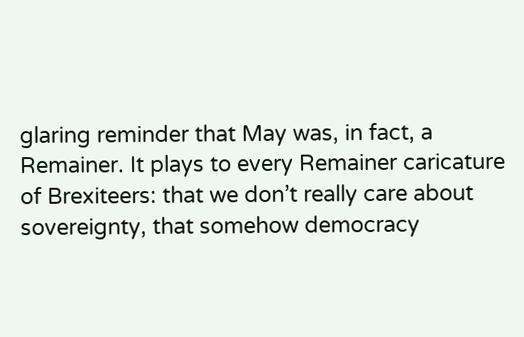glaring reminder that May was, in fact, a Remainer. It plays to every Remainer caricature of Brexiteers: that we don’t really care about sovereignty, that somehow democracy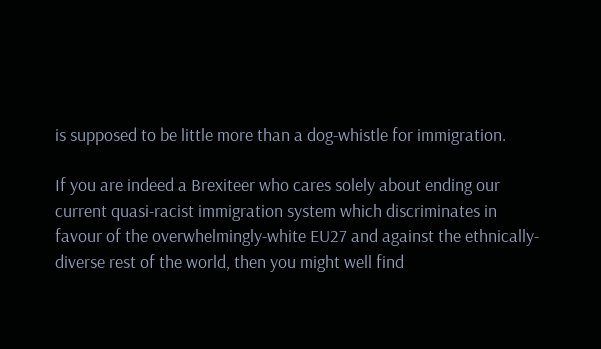is supposed to be little more than a dog-whistle for immigration.

If you are indeed a Brexiteer who cares solely about ending our current quasi-racist immigration system which discriminates in favour of the overwhelmingly-white EU27 and against the ethnically-diverse rest of the world, then you might well find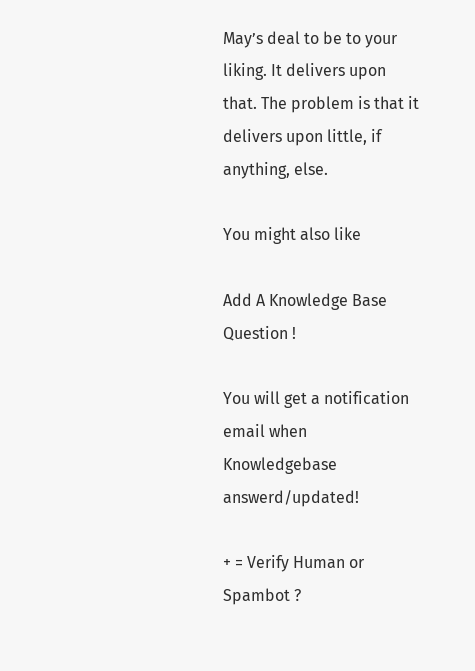May’s deal to be to your liking. It delivers upon that. The problem is that it delivers upon little, if anything, else.

You might also like

Add A Knowledge Base Question !

You will get a notification email when Knowledgebase answerd/updated!

+ = Verify Human or Spambot ?